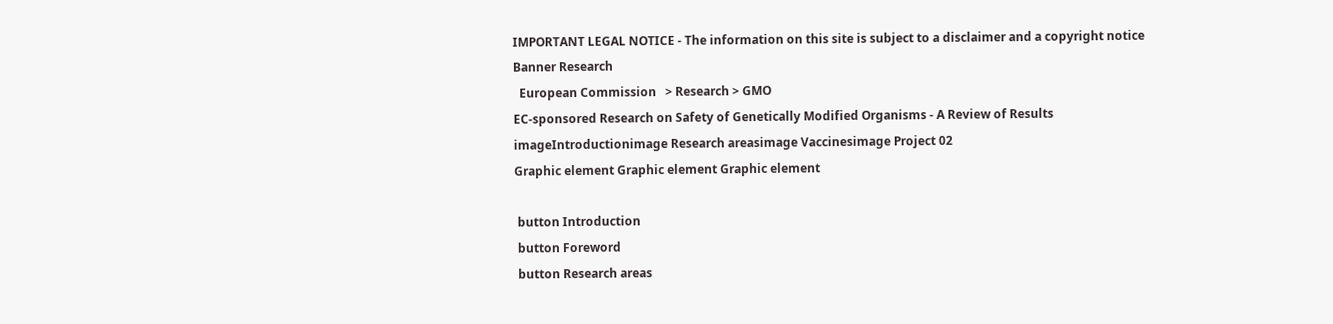IMPORTANT LEGAL NOTICE - The information on this site is subject to a disclaimer and a copyright notice
Banner Research
  European Commission   > Research > GMO
EC-sponsored Research on Safety of Genetically Modified Organisms - A Review of Results
imageIntroductionimage Research areasimage Vaccinesimage Project 02
Graphic element Graphic element Graphic element

 button Introduction
 button Foreword
 button Research areas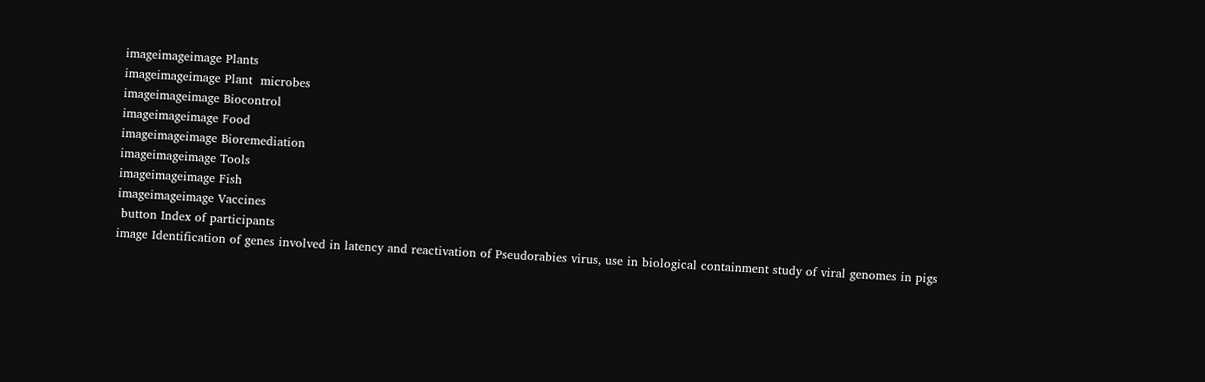imageimageimage Plants
imageimageimage Plant  microbes
imageimageimage Biocontrol
imageimageimage Food
imageimageimage Bioremediation
imageimageimage Tools
imageimageimage Fish
imageimageimage Vaccines
 button Index of participants
image Identification of genes involved in latency and reactivation of Pseudorabies virus, use in biological containment study of viral genomes in pigs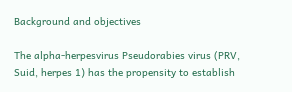Background and objectives

The alpha-herpesvirus Pseudorabies virus (PRV, Suid, herpes 1) has the propensity to establish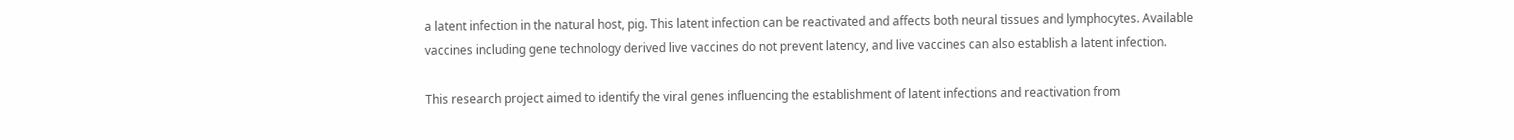a latent infection in the natural host, pig. This latent infection can be reactivated and affects both neural tissues and lymphocytes. Available vaccines including gene technology derived live vaccines do not prevent latency, and live vaccines can also establish a latent infection.

This research project aimed to identify the viral genes influencing the establishment of latent infections and reactivation from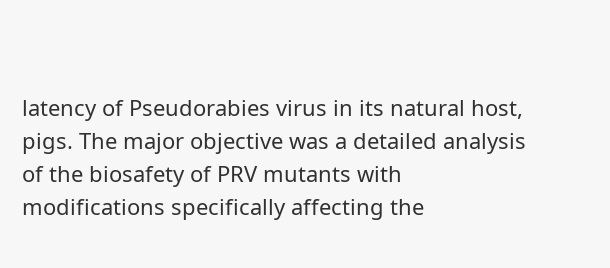latency of Pseudorabies virus in its natural host, pigs. The major objective was a detailed analysis of the biosafety of PRV mutants with modifications specifically affecting the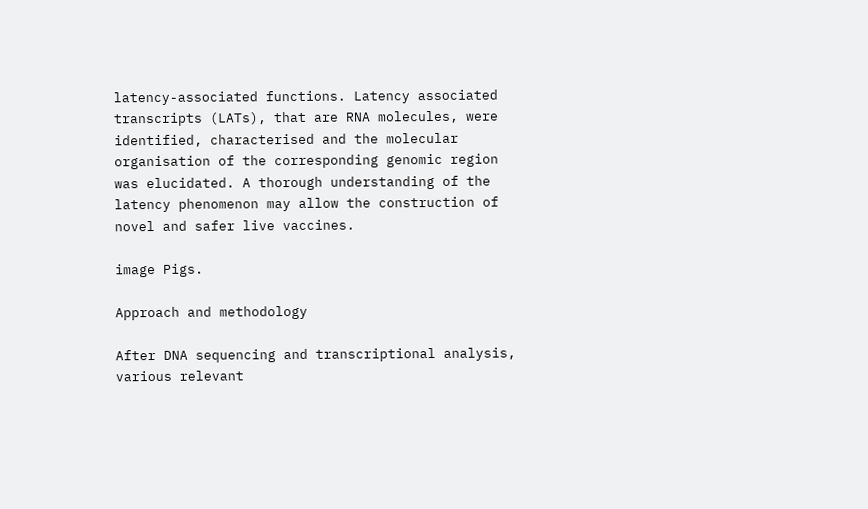latency-associated functions. Latency associated transcripts (LATs), that are RNA molecules, were identified, characterised and the molecular organisation of the corresponding genomic region was elucidated. A thorough understanding of the latency phenomenon may allow the construction of novel and safer live vaccines.

image Pigs.

Approach and methodology

After DNA sequencing and transcriptional analysis, various relevant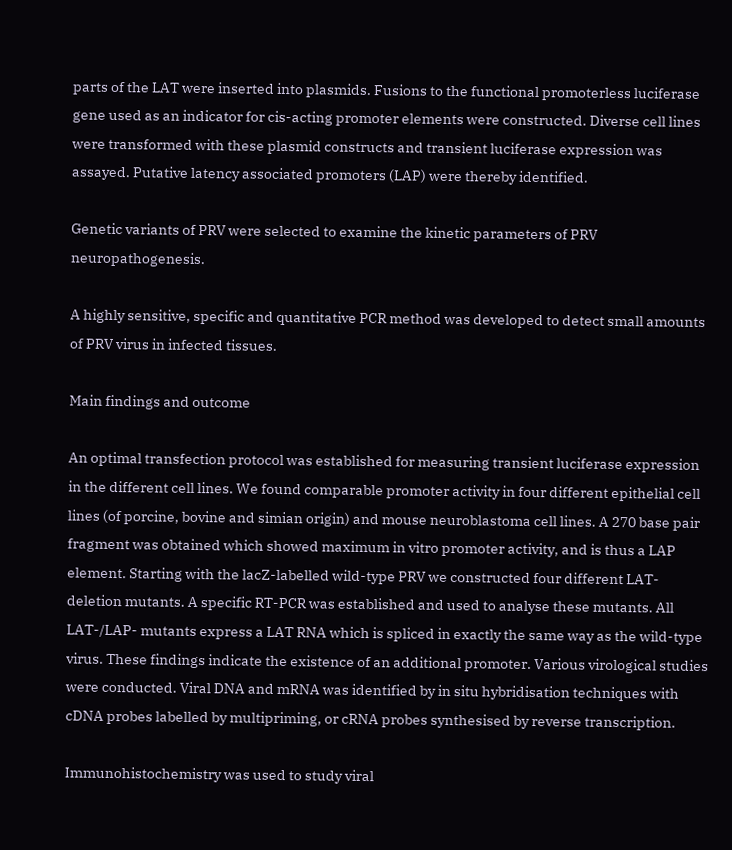parts of the LAT were inserted into plasmids. Fusions to the functional promoterless luciferase gene used as an indicator for cis-acting promoter elements were constructed. Diverse cell lines were transformed with these plasmid constructs and transient luciferase expression was assayed. Putative latency associated promoters (LAP) were thereby identified.

Genetic variants of PRV were selected to examine the kinetic parameters of PRV neuropathogenesis.

A highly sensitive, specific and quantitative PCR method was developed to detect small amounts of PRV virus in infected tissues.

Main findings and outcome

An optimal transfection protocol was established for measuring transient luciferase expression in the different cell lines. We found comparable promoter activity in four different epithelial cell lines (of porcine, bovine and simian origin) and mouse neuroblastoma cell lines. A 270 base pair fragment was obtained which showed maximum in vitro promoter activity, and is thus a LAP element. Starting with the lacZ-labelled wild-type PRV we constructed four different LAT-deletion mutants. A specific RT-PCR was established and used to analyse these mutants. All LAT-/LAP- mutants express a LAT RNA which is spliced in exactly the same way as the wild-type virus. These findings indicate the existence of an additional promoter. Various virological studies were conducted. Viral DNA and mRNA was identified by in situ hybridisation techniques with cDNA probes labelled by multipriming, or cRNA probes synthesised by reverse transcription.

Immunohistochemistry was used to study viral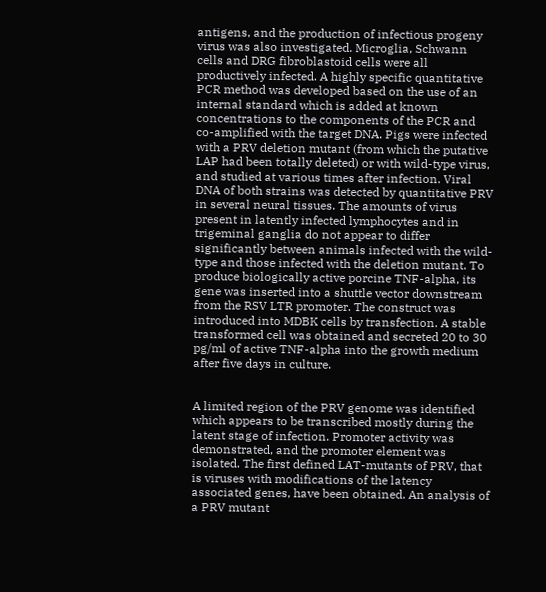antigens, and the production of infectious progeny virus was also investigated. Microglia, Schwann cells and DRG fibroblastoid cells were all productively infected. A highly specific quantitative PCR method was developed based on the use of an internal standard which is added at known concentrations to the components of the PCR and co-amplified with the target DNA. Pigs were infected with a PRV deletion mutant (from which the putative LAP had been totally deleted) or with wild-type virus, and studied at various times after infection. Viral DNA of both strains was detected by quantitative PRV in several neural tissues. The amounts of virus present in latently infected lymphocytes and in trigeminal ganglia do not appear to differ significantly between animals infected with the wild-type and those infected with the deletion mutant. To produce biologically active porcine TNF-alpha, its gene was inserted into a shuttle vector downstream from the RSV LTR promoter. The construct was introduced into MDBK cells by transfection. A stable transformed cell was obtained and secreted 20 to 30 pg/ml of active TNF-alpha into the growth medium after five days in culture.


A limited region of the PRV genome was identified which appears to be transcribed mostly during the latent stage of infection. Promoter activity was demonstrated, and the promoter element was isolated. The first defined LAT-mutants of PRV, that is viruses with modifications of the latency associated genes, have been obtained. An analysis of a PRV mutant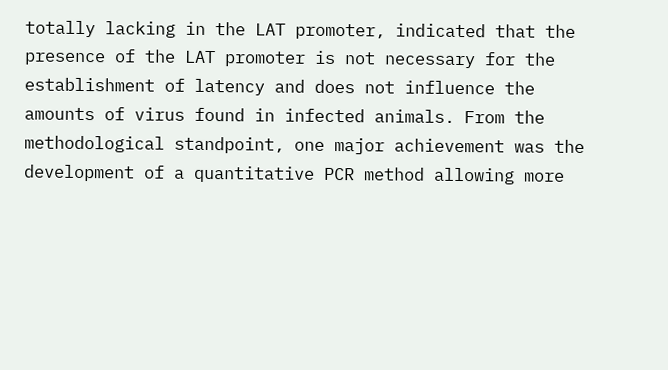totally lacking in the LAT promoter, indicated that the presence of the LAT promoter is not necessary for the establishment of latency and does not influence the amounts of virus found in infected animals. From the methodological standpoint, one major achievement was the development of a quantitative PCR method allowing more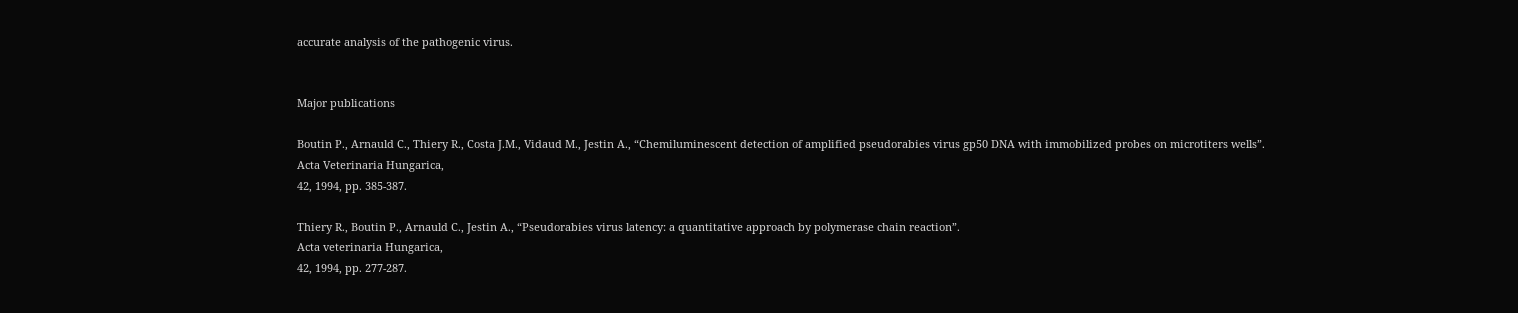accurate analysis of the pathogenic virus.


Major publications

Boutin P., Arnauld C., Thiery R., Costa J.M., Vidaud M., Jestin A., “Chemiluminescent detection of amplified pseudorabies virus gp50 DNA with immobilized probes on microtiters wells”.
Acta Veterinaria Hungarica,
42, 1994, pp. 385-387.

Thiery R., Boutin P., Arnauld C., Jestin A., “Pseudorabies virus latency: a quantitative approach by polymerase chain reaction”.
Acta veterinaria Hungarica,
42, 1994, pp. 277-287.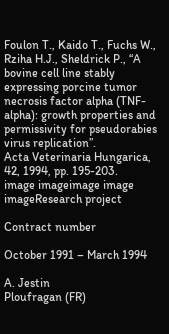Foulon T., Kaido T., Fuchs W., Rziha H.J., Sheldrick P., “A bovine cell line stably expressing porcine tumor necrosis factor alpha (TNF-alpha): growth properties and permissivity for pseudorabies virus replication”.
Acta Veterinaria Hungarica, 42, 1994, pp. 195-203.
image imageimage image
imageResearch project

Contract number

October 1991 – March 1994

A. Jestin
Ploufragan (FR)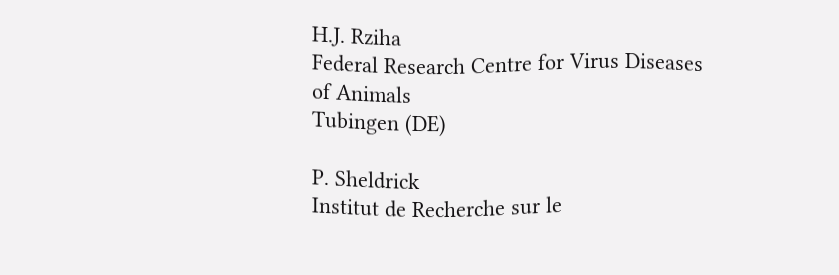H.J. Rziha
Federal Research Centre for Virus Diseases of Animals
Tubingen (DE)

P. Sheldrick
Institut de Recherche sur le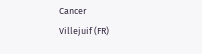Cancer
Villejuif (FR)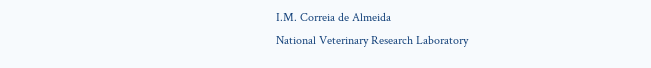I.M. Correia de Almeida
National Veterinary Research Laboratory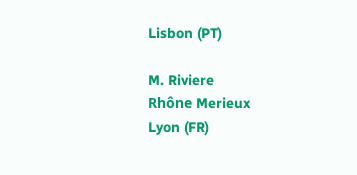Lisbon (PT)

M. Riviere
Rhône Merieux
Lyon (FR)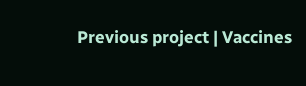Previous project | Vaccines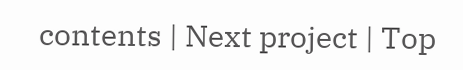contents | Next project | Top